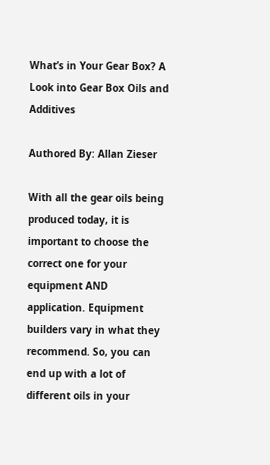What’s in Your Gear Box? A Look into Gear Box Oils and Additives

Authored By: Allan Zieser

With all the gear oils being produced today, it is important to choose the correct one for your equipment AND application. Equipment builders vary in what they recommend. So, you can end up with a lot of different oils in your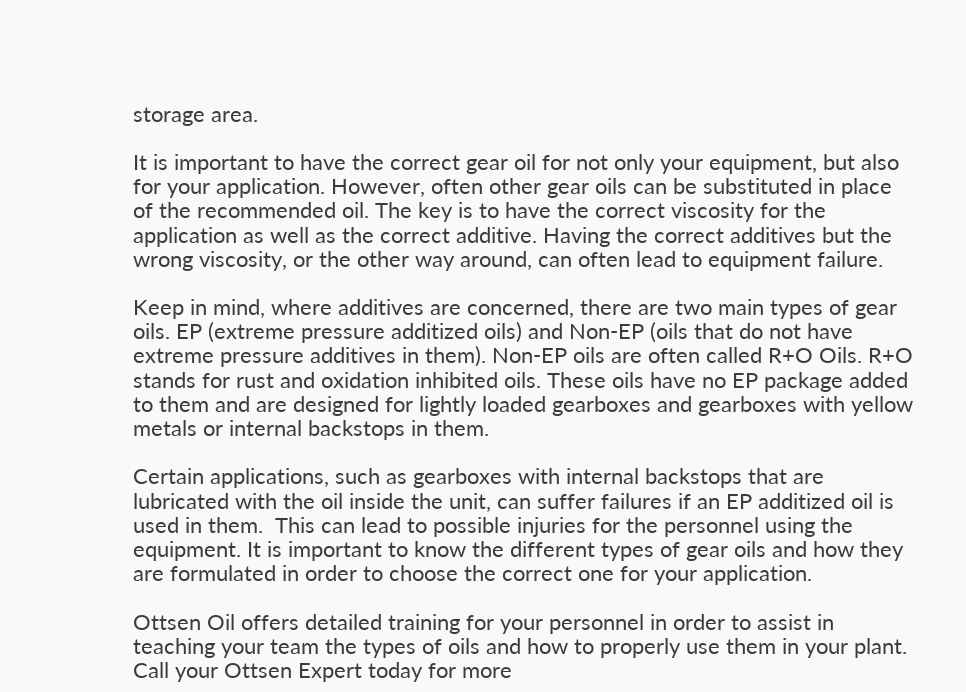storage area.

It is important to have the correct gear oil for not only your equipment, but also for your application. However, often other gear oils can be substituted in place of the recommended oil. The key is to have the correct viscosity for the application as well as the correct additive. Having the correct additives but the wrong viscosity, or the other way around, can often lead to equipment failure.

Keep in mind, where additives are concerned, there are two main types of gear oils. EP (extreme pressure additized oils) and Non-EP (oils that do not have extreme pressure additives in them). Non-EP oils are often called R+O Oils. R+O stands for rust and oxidation inhibited oils. These oils have no EP package added to them and are designed for lightly loaded gearboxes and gearboxes with yellow metals or internal backstops in them.

Certain applications, such as gearboxes with internal backstops that are lubricated with the oil inside the unit, can suffer failures if an EP additized oil is used in them.  This can lead to possible injuries for the personnel using the equipment. It is important to know the different types of gear oils and how they are formulated in order to choose the correct one for your application.

Ottsen Oil offers detailed training for your personnel in order to assist in teaching your team the types of oils and how to properly use them in your plant. Call your Ottsen Expert today for more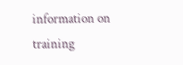information on training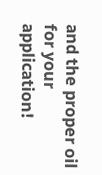and the proper oil for your application!